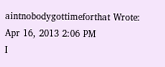aintnobodygottimeforthat Wrote:
Apr 16, 2013 2:06 PM
I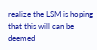realize the LSM is hoping that this will can be deemed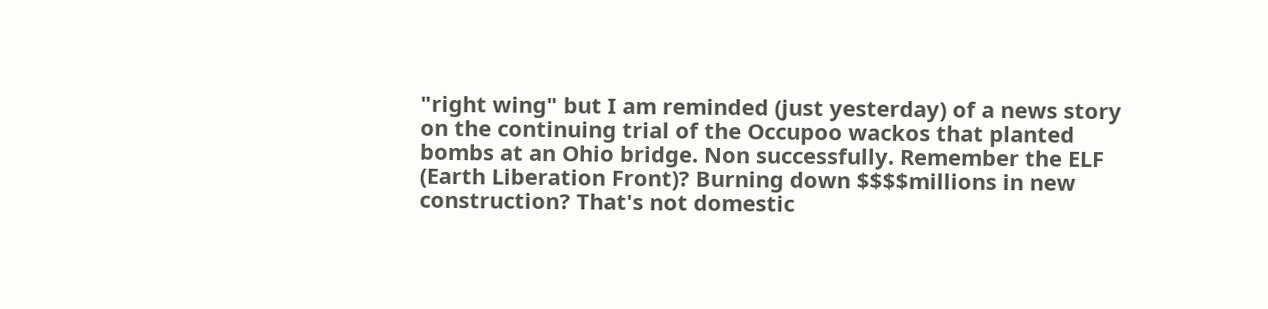"right wing" but I am reminded (just yesterday) of a news story on the continuing trial of the Occupoo wackos that planted bombs at an Ohio bridge. Non successfully. Remember the ELF (Earth Liberation Front)? Burning down $$$$millions in new construction? That's not domestic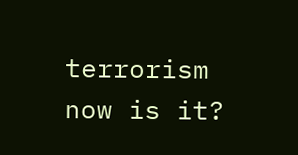terrorism now is it?